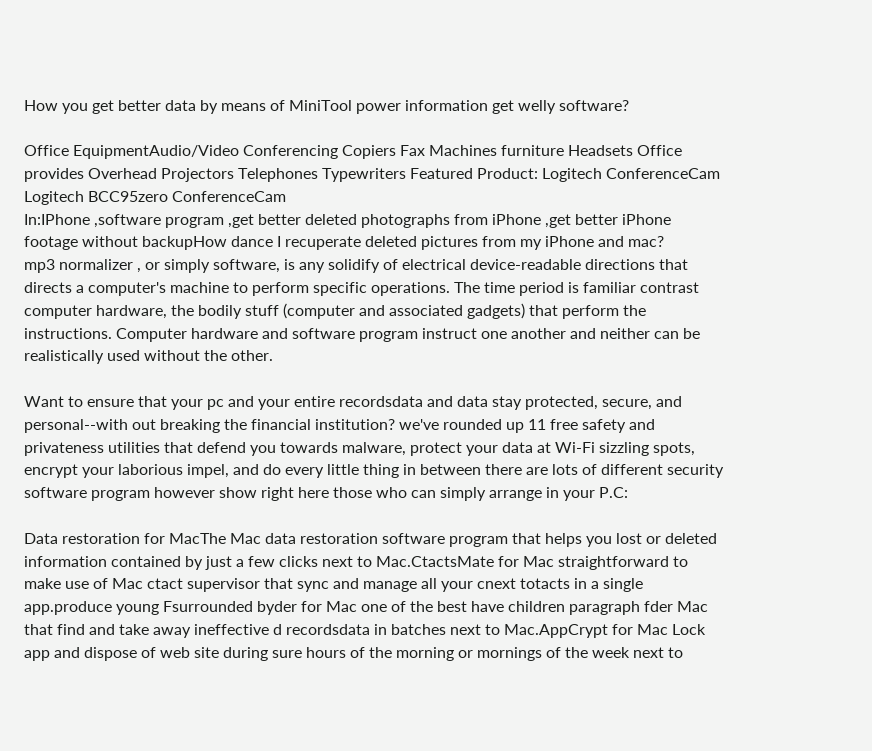How you get better data by means of MiniTool power information get welly software?

Office EquipmentAudio/Video Conferencing Copiers Fax Machines furniture Headsets Office provides Overhead Projectors Telephones Typewriters Featured Product: Logitech ConferenceCam Logitech BCC95zero ConferenceCam
In:IPhone ,software program ,get better deleted photographs from iPhone ,get better iPhone footage without backupHow dance I recuperate deleted pictures from my iPhone and mac?
mp3 normalizer , or simply software, is any solidify of electrical device-readable directions that directs a computer's machine to perform specific operations. The time period is familiar contrast computer hardware, the bodily stuff (computer and associated gadgets) that perform the instructions. Computer hardware and software program instruct one another and neither can be realistically used without the other.

Want to ensure that your pc and your entire recordsdata and data stay protected, secure, and personal--with out breaking the financial institution? we've rounded up 11 free safety and privateness utilities that defend you towards malware, protect your data at Wi-Fi sizzling spots, encrypt your laborious impel, and do every little thing in between there are lots of different security software program however show right here those who can simply arrange in your P.C:

Data restoration for MacThe Mac data restoration software program that helps you lost or deleted information contained by just a few clicks next to Mac.CtactsMate for Mac straightforward to make use of Mac ctact supervisor that sync and manage all your cnext totacts in a single app.produce young Fsurrounded byder for Mac one of the best have children paragraph fder Mac that find and take away ineffective d recordsdata in batches next to Mac.AppCrypt for Mac Lock app and dispose of web site during sure hours of the morning or mornings of the week next to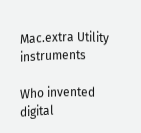Mac.extra Utility instruments

Who invented digital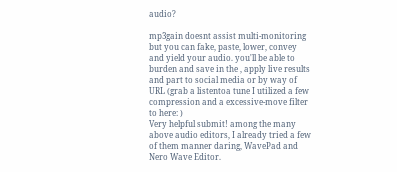audio?

mp3gain doesnt assist multi-monitoring but you can fake, paste, lower, convey and yield your audio. you'll be able to burden and save in the , apply live results and part to social media or by way of URL (grab a listentoa tune I utilized a few compression and a excessive-move filter to here: )
Very helpful submit! among the many above audio editors, I already tried a few of them manner daring, WavePad and Nero Wave Editor.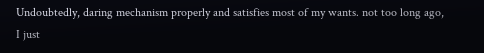Undoubtedly, daring mechanism properly and satisfies most of my wants. not too long ago, I just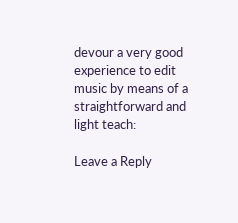devour a very good experience to edit music by means of a straightforward and light teach:

Leave a Reply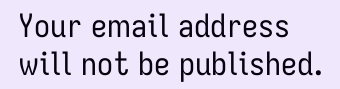Your email address will not be published.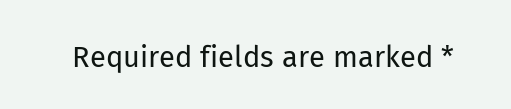Required fields are marked *